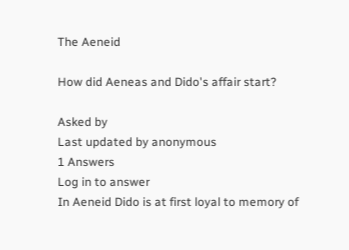The Aeneid

How did Aeneas and Dido's affair start?

Asked by
Last updated by anonymous
1 Answers
Log in to answer
In Aeneid Dido is at first loyal to memory of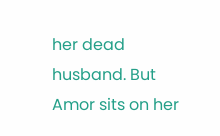her dead husband. But Amor sits on her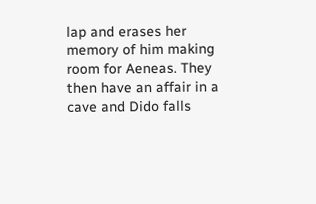lap and erases her memory of him making room for Aeneas. They then have an affair in a cave and Dido falls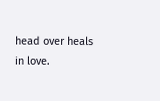head over heals in love.